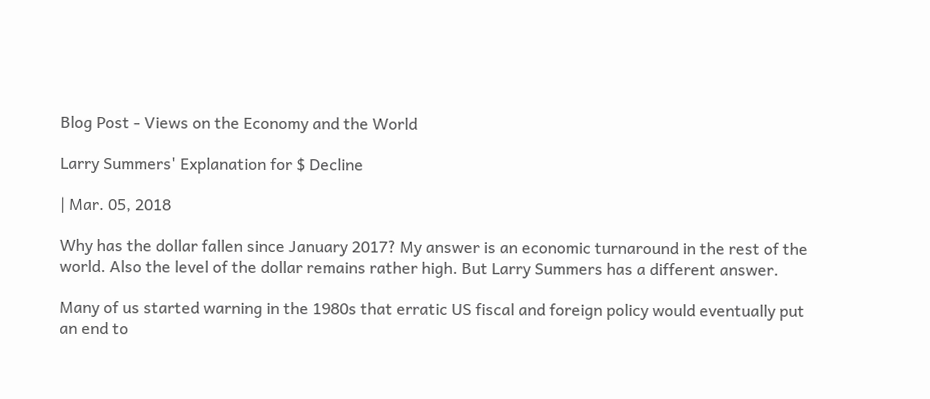Blog Post - Views on the Economy and the World

Larry Summers' Explanation for $ Decline

| Mar. 05, 2018

Why has the dollar fallen since January 2017? My answer is an economic turnaround in the rest of the world. Also the level of the dollar remains rather high. But Larry Summers has a different answer.

Many of us started warning in the 1980s that erratic US fiscal and foreign policy would eventually put an end to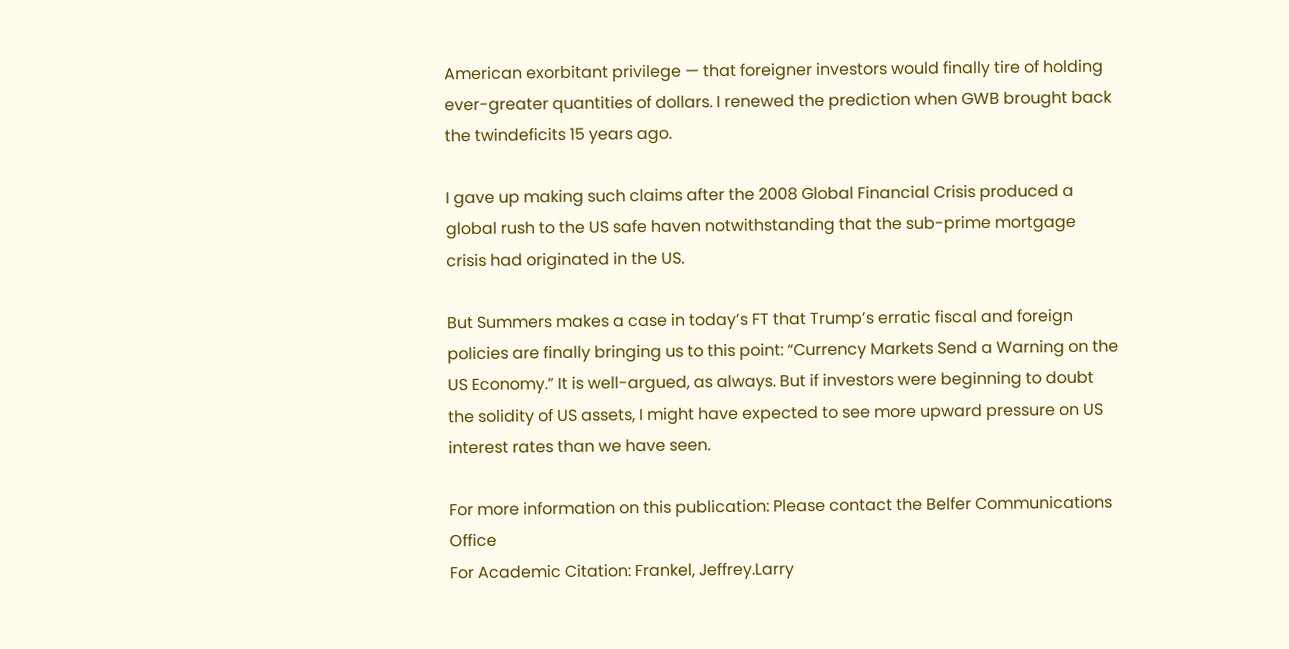American exorbitant privilege — that foreigner investors would finally tire of holding ever-greater quantities of dollars. I renewed the prediction when GWB brought back the twindeficits 15 years ago.

I gave up making such claims after the 2008 Global Financial Crisis produced a global rush to the US safe haven notwithstanding that the sub-prime mortgage crisis had originated in the US.

But Summers makes a case in today’s FT that Trump’s erratic fiscal and foreign policies are finally bringing us to this point: “Currency Markets Send a Warning on the US Economy.” It is well-argued, as always. But if investors were beginning to doubt the solidity of US assets, I might have expected to see more upward pressure on US interest rates than we have seen.

For more information on this publication: Please contact the Belfer Communications Office
For Academic Citation: Frankel, Jeffrey.Larry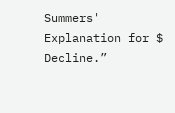Summers' Explanation for $ Decline.”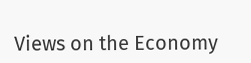Views on the Economy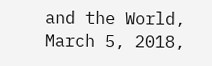and the World, March 5, 2018,